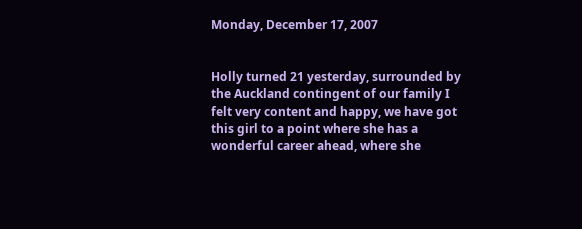Monday, December 17, 2007


Holly turned 21 yesterday, surrounded by the Auckland contingent of our family I felt very content and happy, we have got this girl to a point where she has a wonderful career ahead, where she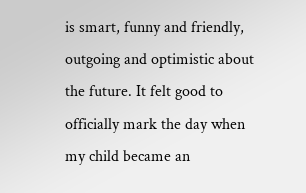is smart, funny and friendly, outgoing and optimistic about the future. It felt good to officially mark the day when my child became an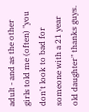adult - and as the other girls told me (often) "you don't look to bad for someone with a 21 year old daughter" thanks guys.